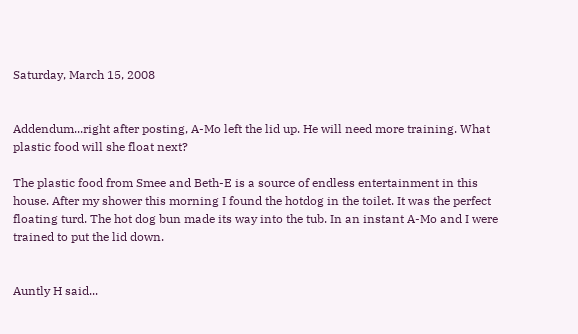Saturday, March 15, 2008


Addendum...right after posting, A-Mo left the lid up. He will need more training. What plastic food will she float next?

The plastic food from Smee and Beth-E is a source of endless entertainment in this house. After my shower this morning I found the hotdog in the toilet. It was the perfect floating turd. The hot dog bun made its way into the tub. In an instant A-Mo and I were trained to put the lid down.


Auntly H said...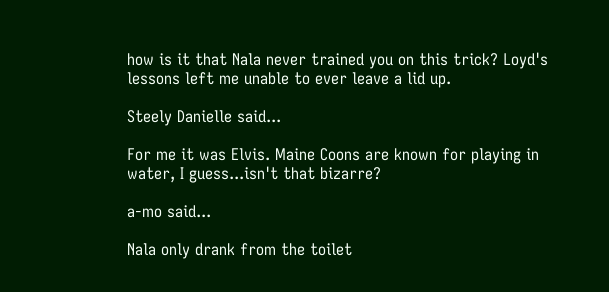how is it that Nala never trained you on this trick? Loyd's lessons left me unable to ever leave a lid up.

Steely Danielle said...

For me it was Elvis. Maine Coons are known for playing in water, I guess...isn't that bizarre?

a-mo said...

Nala only drank from the toilet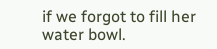if we forgot to fill her water bowl.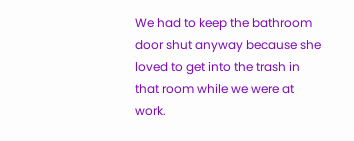We had to keep the bathroom door shut anyway because she loved to get into the trash in that room while we were at work.